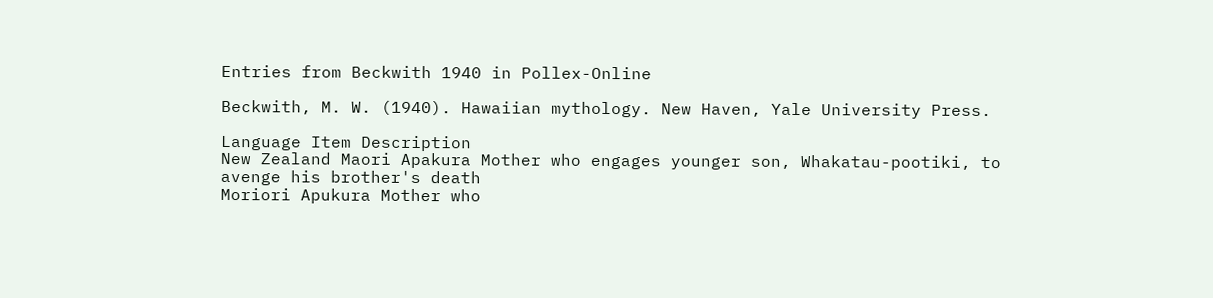Entries from Beckwith 1940 in Pollex-Online

Beckwith, M. W. (1940). Hawaiian mythology. New Haven, Yale University Press.

Language Item Description
New Zealand Maori Apakura Mother who engages younger son, Whakatau-pootiki, to avenge his brother's death
Moriori Apukura Mother who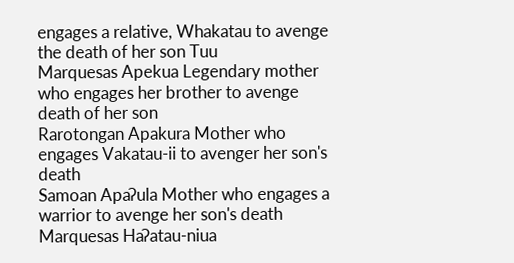engages a relative, Whakatau to avenge the death of her son Tuu
Marquesas Apekua Legendary mother who engages her brother to avenge death of her son
Rarotongan Apakura Mother who engages Vakatau-ii to avenger her son's death
Samoan Apaʔula Mother who engages a warrior to avenge her son's death
Marquesas Haʔatau-niua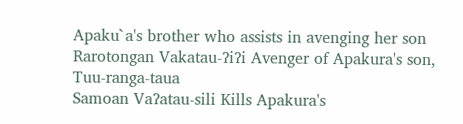Apaku`a's brother who assists in avenging her son
Rarotongan Vakatau-ʔiʔi Avenger of Apakura's son, Tuu-ranga-taua
Samoan Vaʔatau-sili Kills Apakura's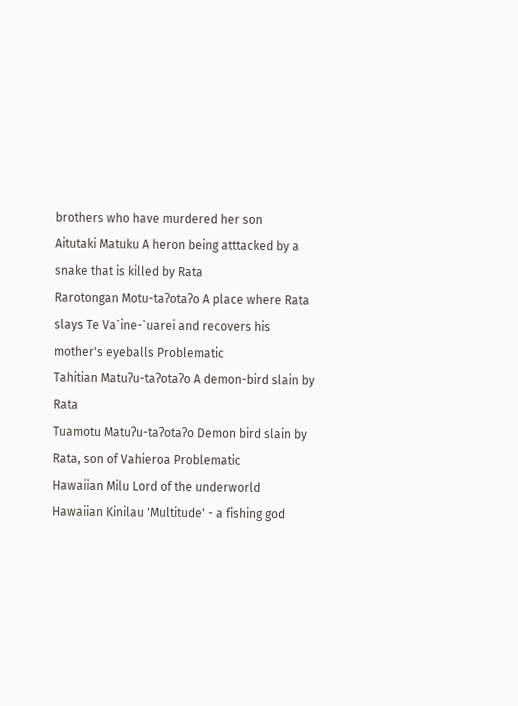brothers who have murdered her son
Aitutaki Matuku A heron being atttacked by a snake that is killed by Rata
Rarotongan Motu-taʔotaʔo A place where Rata slays Te Va`ine-`uarei and recovers his mother's eyeballs Problematic
Tahitian Matuʔu-taʔotaʔo A demon-bird slain by Rata
Tuamotu Matuʔu-taʔotaʔo Demon bird slain by Rata, son of Vahieroa Problematic
Hawaiian Milu Lord of the underworld
Hawaiian Kinilau 'Multitude' - a fishing god